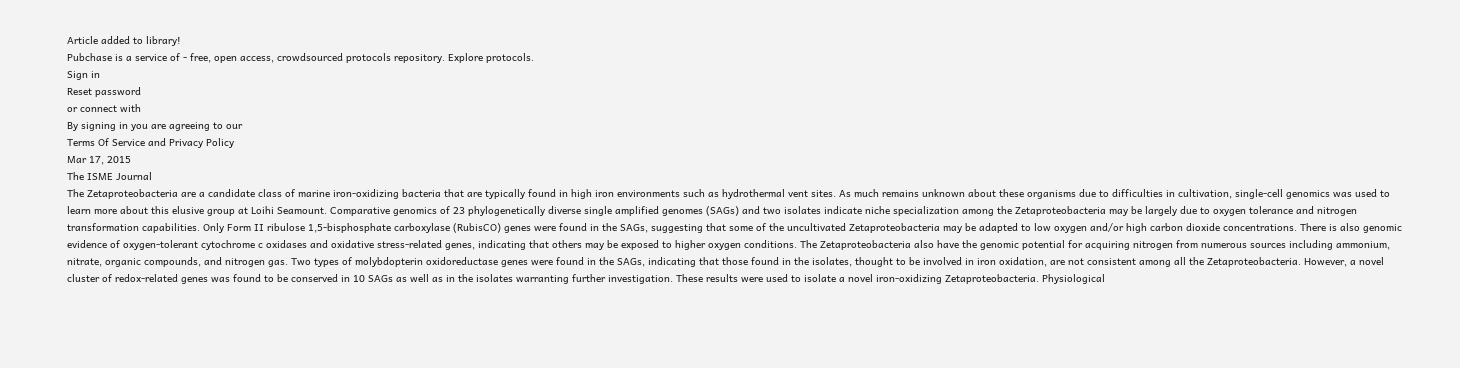Article added to library!
Pubchase is a service of - free, open access, crowdsourced protocols repository. Explore protocols.
Sign in
Reset password
or connect with
By signing in you are agreeing to our
Terms Of Service and Privacy Policy
Mar 17, 2015
The ISME Journal
The Zetaproteobacteria are a candidate class of marine iron-oxidizing bacteria that are typically found in high iron environments such as hydrothermal vent sites. As much remains unknown about these organisms due to difficulties in cultivation, single-cell genomics was used to learn more about this elusive group at Loihi Seamount. Comparative genomics of 23 phylogenetically diverse single amplified genomes (SAGs) and two isolates indicate niche specialization among the Zetaproteobacteria may be largely due to oxygen tolerance and nitrogen transformation capabilities. Only Form II ribulose 1,5-bisphosphate carboxylase (RubisCO) genes were found in the SAGs, suggesting that some of the uncultivated Zetaproteobacteria may be adapted to low oxygen and/or high carbon dioxide concentrations. There is also genomic evidence of oxygen-tolerant cytochrome c oxidases and oxidative stress-related genes, indicating that others may be exposed to higher oxygen conditions. The Zetaproteobacteria also have the genomic potential for acquiring nitrogen from numerous sources including ammonium, nitrate, organic compounds, and nitrogen gas. Two types of molybdopterin oxidoreductase genes were found in the SAGs, indicating that those found in the isolates, thought to be involved in iron oxidation, are not consistent among all the Zetaproteobacteria. However, a novel cluster of redox-related genes was found to be conserved in 10 SAGs as well as in the isolates warranting further investigation. These results were used to isolate a novel iron-oxidizing Zetaproteobacteria. Physiological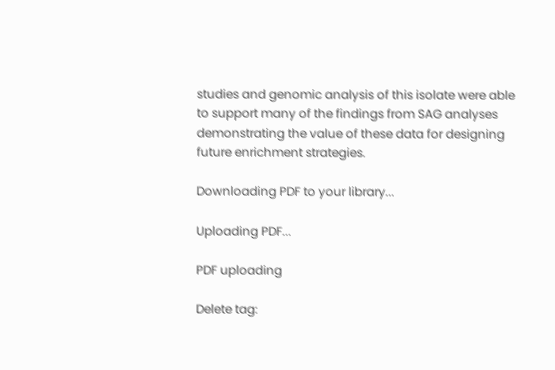studies and genomic analysis of this isolate were able to support many of the findings from SAG analyses demonstrating the value of these data for designing future enrichment strategies.

Downloading PDF to your library...

Uploading PDF...

PDF uploading

Delete tag: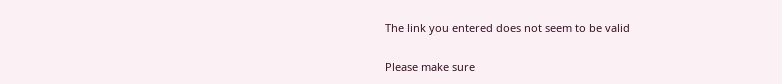The link you entered does not seem to be valid

Please make sure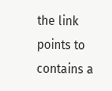the link points to contains a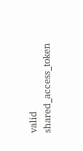valid shared_access_token